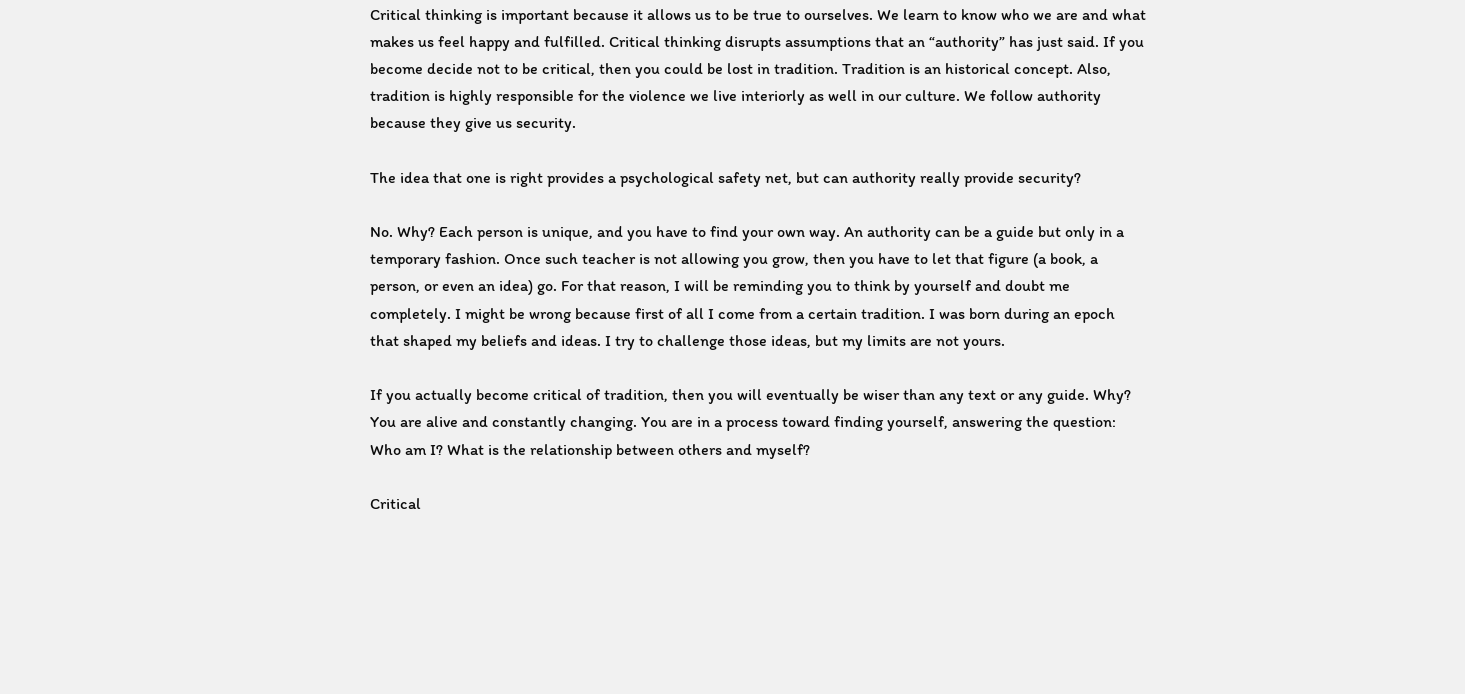Critical thinking is important because it allows us to be true to ourselves. We learn to know who we are and what makes us feel happy and fulfilled. Critical thinking disrupts assumptions that an “authority” has just said. If you become decide not to be critical, then you could be lost in tradition. Tradition is an historical concept. Also, tradition is highly responsible for the violence we live interiorly as well in our culture. We follow authority because they give us security.

The idea that one is right provides a psychological safety net, but can authority really provide security?

No. Why? Each person is unique, and you have to find your own way. An authority can be a guide but only in a temporary fashion. Once such teacher is not allowing you grow, then you have to let that figure (a book, a person, or even an idea) go. For that reason, I will be reminding you to think by yourself and doubt me completely. I might be wrong because first of all I come from a certain tradition. I was born during an epoch that shaped my beliefs and ideas. I try to challenge those ideas, but my limits are not yours.

If you actually become critical of tradition, then you will eventually be wiser than any text or any guide. Why? You are alive and constantly changing. You are in a process toward finding yourself, answering the question: Who am I? What is the relationship between others and myself?

Critical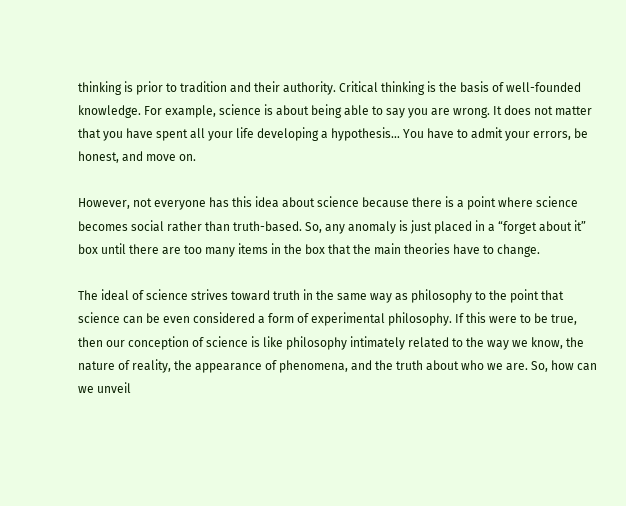thinking is prior to tradition and their authority. Critical thinking is the basis of well-founded knowledge. For example, science is about being able to say you are wrong. It does not matter that you have spent all your life developing a hypothesis… You have to admit your errors, be honest, and move on.

However, not everyone has this idea about science because there is a point where science becomes social rather than truth-based. So, any anomaly is just placed in a “forget about it” box until there are too many items in the box that the main theories have to change.

The ideal of science strives toward truth in the same way as philosophy to the point that science can be even considered a form of experimental philosophy. If this were to be true, then our conception of science is like philosophy intimately related to the way we know, the nature of reality, the appearance of phenomena, and the truth about who we are. So, how can we unveil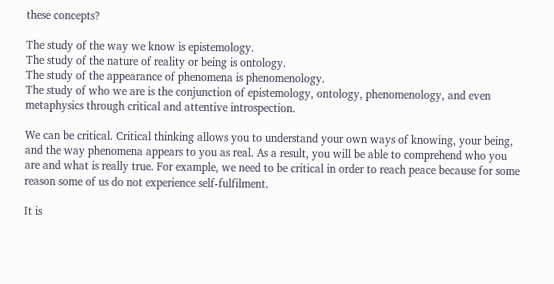these concepts?

The study of the way we know is epistemology.
The study of the nature of reality or being is ontology.
The study of the appearance of phenomena is phenomenology.
The study of who we are is the conjunction of epistemology, ontology, phenomenology, and even metaphysics through critical and attentive introspection.

We can be critical. Critical thinking allows you to understand your own ways of knowing, your being, and the way phenomena appears to you as real. As a result, you will be able to comprehend who you are and what is really true. For example, we need to be critical in order to reach peace because for some reason some of us do not experience self-fulfilment.

It is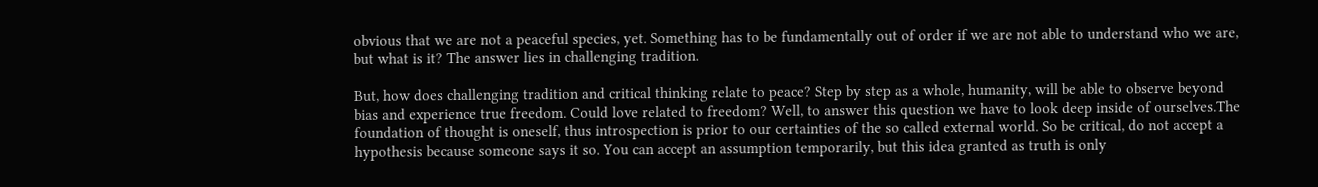obvious that we are not a peaceful species, yet. Something has to be fundamentally out of order if we are not able to understand who we are, but what is it? The answer lies in challenging tradition.

But, how does challenging tradition and critical thinking relate to peace? Step by step as a whole, humanity, will be able to observe beyond bias and experience true freedom. Could love related to freedom? Well, to answer this question we have to look deep inside of ourselves.The foundation of thought is oneself, thus introspection is prior to our certainties of the so called external world. So be critical, do not accept a hypothesis because someone says it so. You can accept an assumption temporarily, but this idea granted as truth is only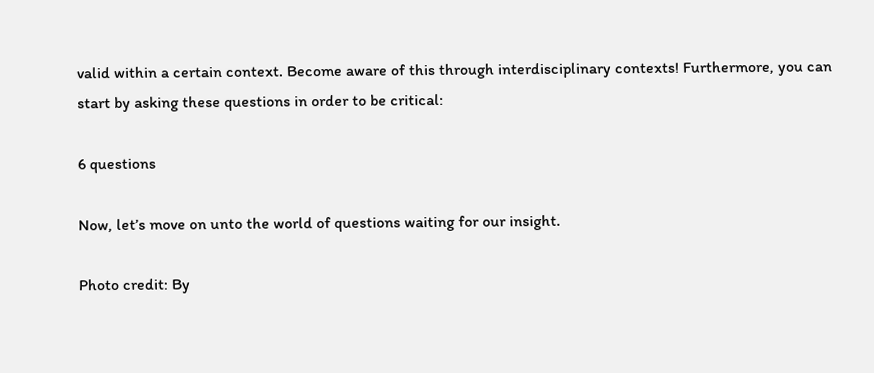valid within a certain context. Become aware of this through interdisciplinary contexts! Furthermore, you can start by asking these questions in order to be critical:

6 questions

Now, let’s move on unto the world of questions waiting for our insight.

Photo credit: By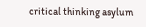critical thinking asylum